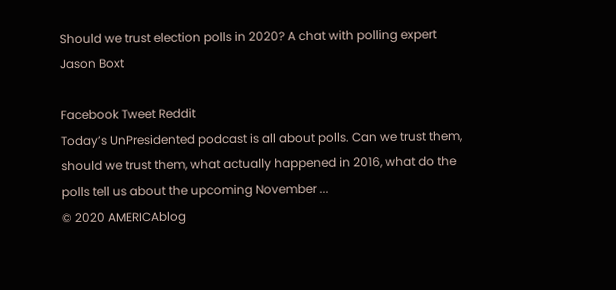Should we trust election polls in 2020? A chat with polling expert Jason Boxt

Facebook Tweet Reddit
Today’s UnPresidented podcast is all about polls. Can we trust them, should we trust them, what actually happened in 2016, what do the polls tell us about the upcoming November ...
© 2020 AMERICAblog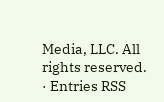Media, LLC. All rights reserved. · Entries RSS